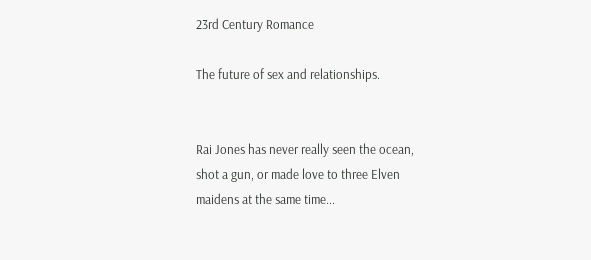23rd Century Romance

The future of sex and relationships.


Rai Jones has never really seen the ocean, shot a gun, or made love to three Elven maidens at the same time...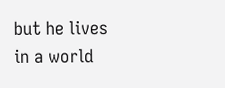but he lives in a world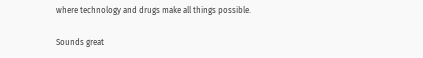where technology and drugs make all things possible.

Sounds great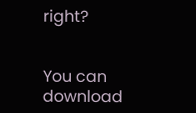right?


You can download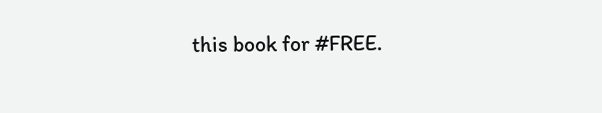this book for #FREE.